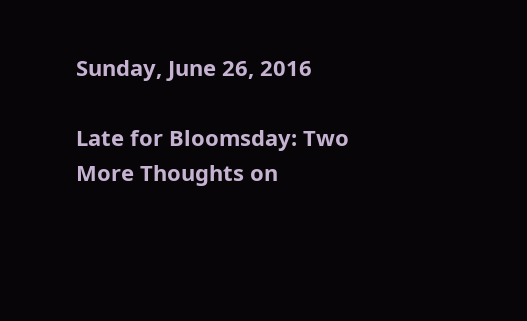Sunday, June 26, 2016

Late for Bloomsday: Two More Thoughts on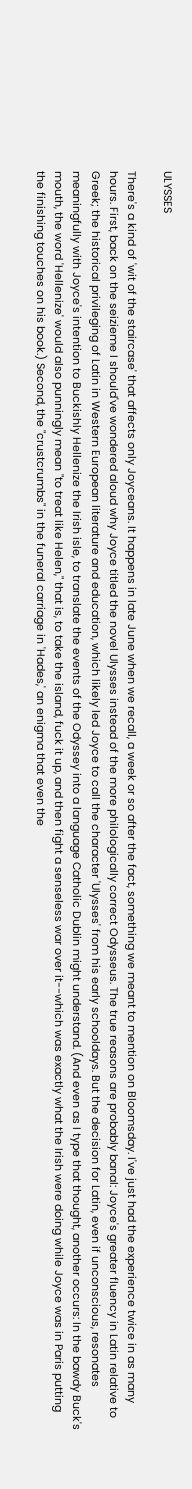ULYSSES

There's a kind of 'wit of the staircase' that affects only Joyceans. It happens in late June when we recall, a week or so after the fact, something we meant to mention on Bloomsday. I've just had the experience twice in as many hours. First, back on the seizieme I should've wondered aloud why Joyce titled the novel Ulysses instead of the more philologically correct Odysseus. The true reasons are probably banal: Joyce's greater fluency in Latin relative to Greek; the historical privileging of Latin in Western European literature and education, which likely led Joyce to call the character 'Ulysses' from his early schooldays. But the decision for Latin, even if unconscious, resonates meaningfully with Joyce's intention to Buckishly Hellenize the Irish isle, to translate the events of the Odyssey into a language Catholic Dublin might understand. (And even as I type that thought, another occurs: In the bawdy Buck's mouth, the word 'Hellenize' would also punningly mean "to treat like Helen," that is, to take the island, fuck it up, and then fight a senseless war over it--which was exactly what the Irish were doing while Joyce was in Paris putting the finishing touches on his book.) Second, the "crustcrumbs" in the funeral carriage in 'Hades,' an enigma that even the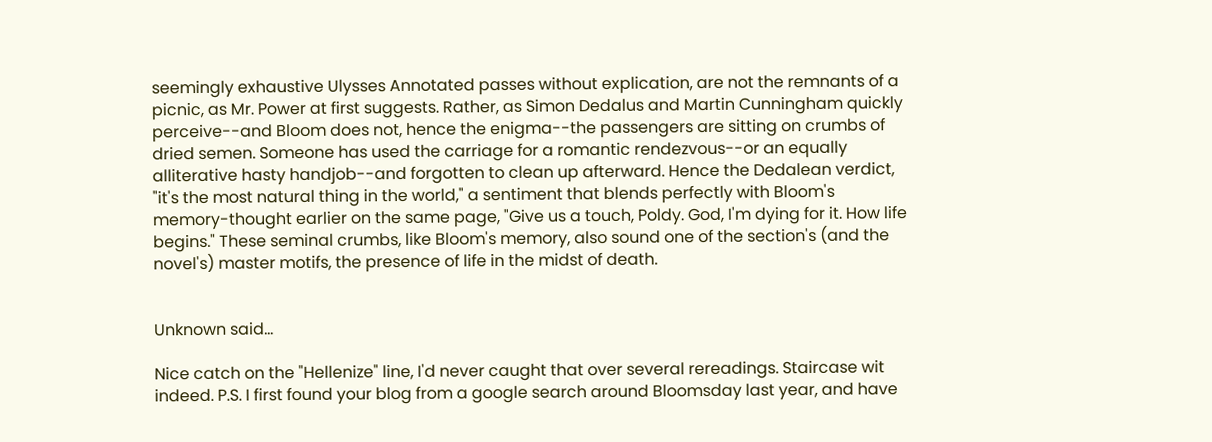seemingly exhaustive Ulysses Annotated passes without explication, are not the remnants of a picnic, as Mr. Power at first suggests. Rather, as Simon Dedalus and Martin Cunningham quickly perceive--and Bloom does not, hence the enigma--the passengers are sitting on crumbs of dried semen. Someone has used the carriage for a romantic rendezvous--or an equally alliterative hasty handjob--and forgotten to clean up afterward. Hence the Dedalean verdict, "it's the most natural thing in the world," a sentiment that blends perfectly with Bloom's memory-thought earlier on the same page, "Give us a touch, Poldy. God, I'm dying for it. How life begins." These seminal crumbs, like Bloom's memory, also sound one of the section's (and the novel's) master motifs, the presence of life in the midst of death.


Unknown said...

Nice catch on the "Hellenize" line, I'd never caught that over several rereadings. Staircase wit indeed. P.S. I first found your blog from a google search around Bloomsday last year, and have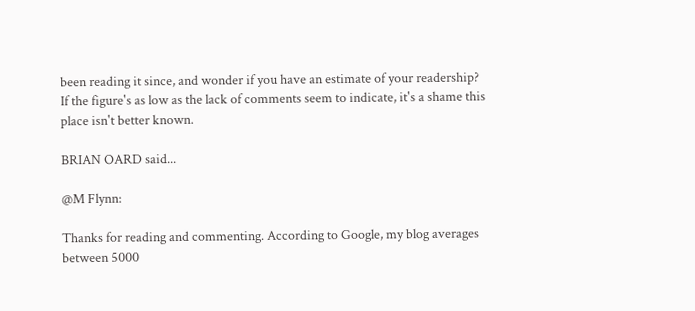been reading it since, and wonder if you have an estimate of your readership? If the figure's as low as the lack of comments seem to indicate, it's a shame this place isn't better known.

BRIAN OARD said...

@M Flynn:

Thanks for reading and commenting. According to Google, my blog averages between 5000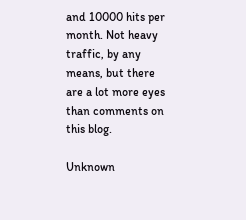and 10000 hits per month. Not heavy traffic, by any means, but there are a lot more eyes than comments on this blog.

Unknown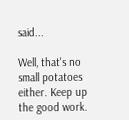said...

Well, that's no small potatoes either. Keep up the good work.